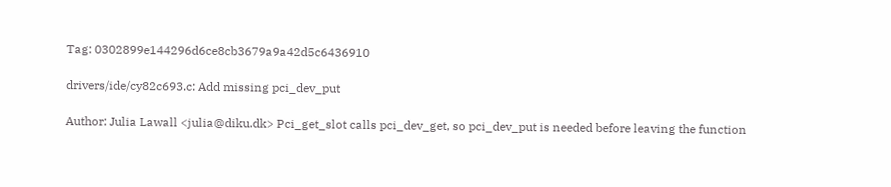Tag: 0302899e144296d6ce8cb3679a9a42d5c6436910

drivers/ide/cy82c693.c: Add missing pci_dev_put

Author: Julia Lawall <julia@diku.dk> Pci_get_slot calls pci_dev_get, so pci_dev_put is needed before leaving the function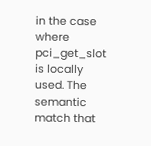in the case where pci_get_slot is locally used. The semantic match that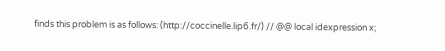finds this problem is as follows: (http://coccinelle.lip6.fr/) // @@ local idexpression x;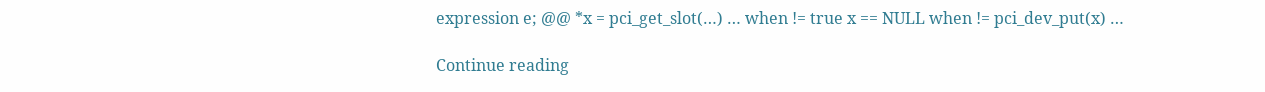expression e; @@ *x = pci_get_slot(…) … when != true x == NULL when != pci_dev_put(x) …

Continue reading